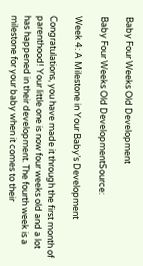Baby Four Weeks Old Development

Baby Four Weeks Old DevelopmentSource:

Week 4: A Milestone in Your Baby’s Development

Congratulations, you have made it through the first month of parenthood! Your little one is now four weeks old and a lot has happened in their development. The fourth week is a milestone for your baby when it comes to their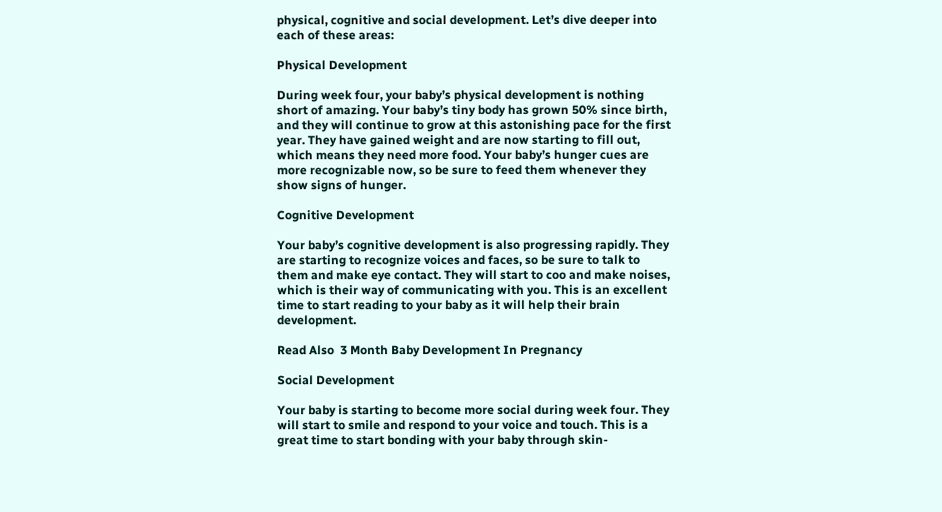physical, cognitive and social development. Let’s dive deeper into each of these areas:

Physical Development

During week four, your baby’s physical development is nothing short of amazing. Your baby’s tiny body has grown 50% since birth, and they will continue to grow at this astonishing pace for the first year. They have gained weight and are now starting to fill out, which means they need more food. Your baby’s hunger cues are more recognizable now, so be sure to feed them whenever they show signs of hunger.

Cognitive Development

Your baby’s cognitive development is also progressing rapidly. They are starting to recognize voices and faces, so be sure to talk to them and make eye contact. They will start to coo and make noises, which is their way of communicating with you. This is an excellent time to start reading to your baby as it will help their brain development.

Read Also  3 Month Baby Development In Pregnancy

Social Development

Your baby is starting to become more social during week four. They will start to smile and respond to your voice and touch. This is a great time to start bonding with your baby through skin-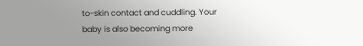to-skin contact and cuddling. Your baby is also becoming more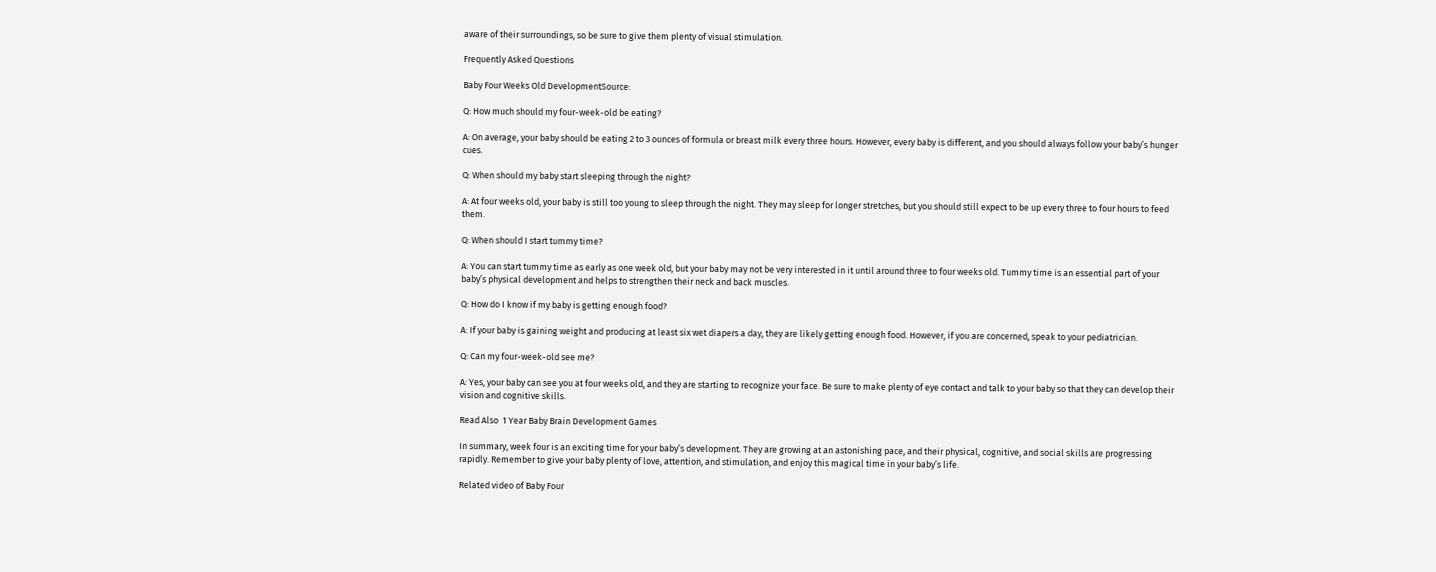aware of their surroundings, so be sure to give them plenty of visual stimulation.

Frequently Asked Questions

Baby Four Weeks Old DevelopmentSource:

Q: How much should my four-week-old be eating?

A: On average, your baby should be eating 2 to 3 ounces of formula or breast milk every three hours. However, every baby is different, and you should always follow your baby’s hunger cues.

Q: When should my baby start sleeping through the night?

A: At four weeks old, your baby is still too young to sleep through the night. They may sleep for longer stretches, but you should still expect to be up every three to four hours to feed them.

Q: When should I start tummy time?

A: You can start tummy time as early as one week old, but your baby may not be very interested in it until around three to four weeks old. Tummy time is an essential part of your baby’s physical development and helps to strengthen their neck and back muscles.

Q: How do I know if my baby is getting enough food?

A: If your baby is gaining weight and producing at least six wet diapers a day, they are likely getting enough food. However, if you are concerned, speak to your pediatrician.

Q: Can my four-week-old see me?

A: Yes, your baby can see you at four weeks old, and they are starting to recognize your face. Be sure to make plenty of eye contact and talk to your baby so that they can develop their vision and cognitive skills.

Read Also  1 Year Baby Brain Development Games

In summary, week four is an exciting time for your baby’s development. They are growing at an astonishing pace, and their physical, cognitive, and social skills are progressing rapidly. Remember to give your baby plenty of love, attention, and stimulation, and enjoy this magical time in your baby’s life.

Related video of Baby Four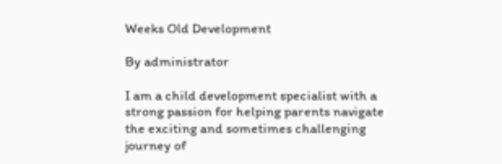Weeks Old Development

By administrator

I am a child development specialist with a strong passion for helping parents navigate the exciting and sometimes challenging journey of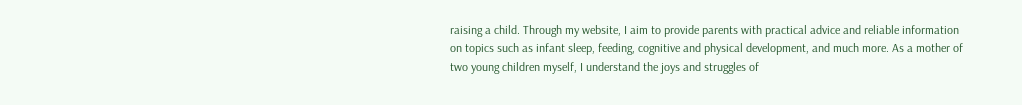raising a child. Through my website, I aim to provide parents with practical advice and reliable information on topics such as infant sleep, feeding, cognitive and physical development, and much more. As a mother of two young children myself, I understand the joys and struggles of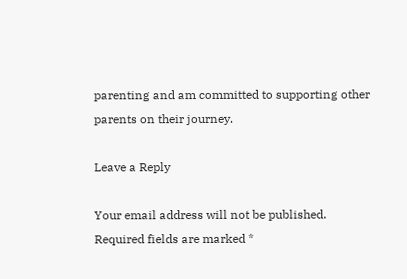parenting and am committed to supporting other parents on their journey.

Leave a Reply

Your email address will not be published. Required fields are marked *